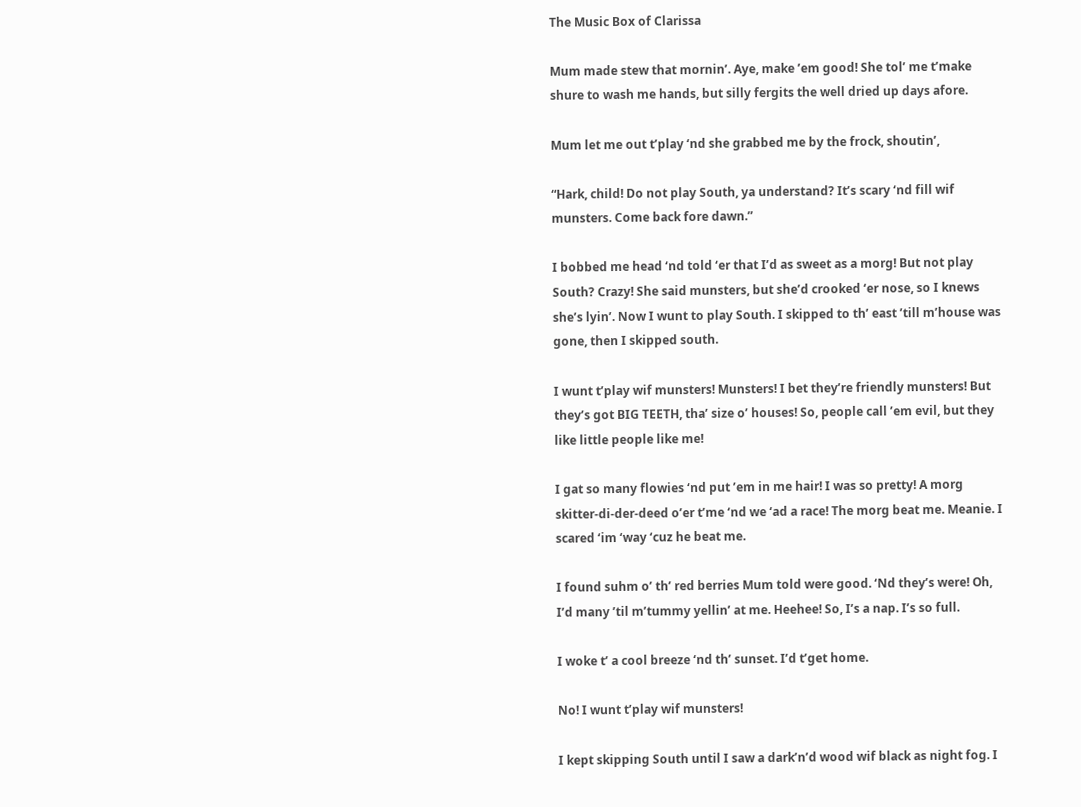The Music Box of Clarissa

Mum made stew that mornin’. Aye, make ’em good! She tol’ me t’make shure to wash me hands, but silly fergits the well dried up days afore.

Mum let me out t’play ‘nd she grabbed me by the frock, shoutin’,

“Hark, child! Do not play South, ya understand? It’s scary ‘nd fill wif munsters. Come back fore dawn.”

I bobbed me head ‘nd told ‘er that I’d as sweet as a morg! But not play South? Crazy! She said munsters, but she’d crooked ‘er nose, so I knews she’s lyin’. Now I wunt to play South. I skipped to th’ east ’till m’house was gone, then I skipped south.

I wunt t’play wif munsters! Munsters! I bet they’re friendly munsters! But they’s got BIG TEETH, tha’ size o’ houses! So, people call ’em evil, but they like little people like me!

I gat so many flowies ‘nd put ’em in me hair! I was so pretty! A morg skitter-di-der-deed o’er t’me ‘nd we ‘ad a race! The morg beat me. Meanie. I scared ‘im ‘way ‘cuz he beat me.

I found suhm o’ th’ red berries Mum told were good. ‘Nd they’s were! Oh, I’d many ’til m’tummy yellin’ at me. Heehee! So, I’s a nap. I’s so full.

I woke t’ a cool breeze ‘nd th’ sunset. I’d t’get home.

No! I wunt t’play wif munsters!

I kept skipping South until I saw a dark’n’d wood wif black as night fog. I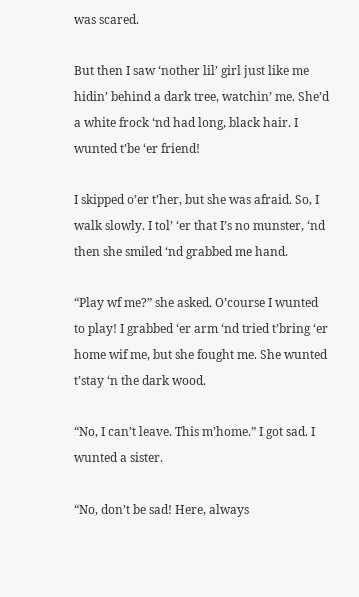was scared.

But then I saw ‘nother lil’ girl just like me hidin’ behind a dark tree, watchin’ me. She’d a white frock ‘nd had long, black hair. I wunted t’be ‘er friend!

I skipped o’er t’her, but she was afraid. So, I walk slowly. I tol’ ‘er that I’s no munster, ‘nd then she smiled ‘nd grabbed me hand.

“Play wf me?” she asked. O’course I wunted to play! I grabbed ‘er arm ‘nd tried t’bring ‘er home wif me, but she fought me. She wunted t’stay ‘n the dark wood.

“No, I can’t leave. This m’home.” I got sad. I wunted a sister.

“No, don’t be sad! Here, always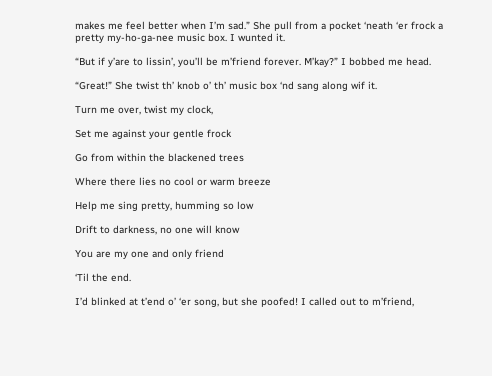makes me feel better when I’m sad.” She pull from a pocket ‘neath ‘er frock a pretty my-ho-ga-nee music box. I wunted it.

“But if y’are to lissin’, you’ll be m’friend forever. M’kay?” I bobbed me head.

“Great!” She twist th’ knob o’ th’ music box ‘nd sang along wif it.

Turn me over, twist my clock,

Set me against your gentle frock

Go from within the blackened trees

Where there lies no cool or warm breeze

Help me sing pretty, humming so low

Drift to darkness, no one will know

You are my one and only friend

‘Til the end.

I’d blinked at t’end o’ ‘er song, but she poofed! I called out to m’friend,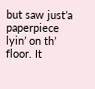but saw just’a paperpiece lyin’ on th’ floor. It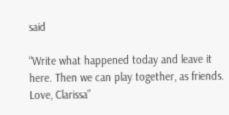said

“Write what happened today and leave it here. Then we can play together, as friends. Love, Clarissa”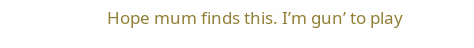Hope mum finds this. I’m gun’ to play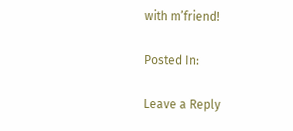with m’friend!

Posted In:

Leave a Reply